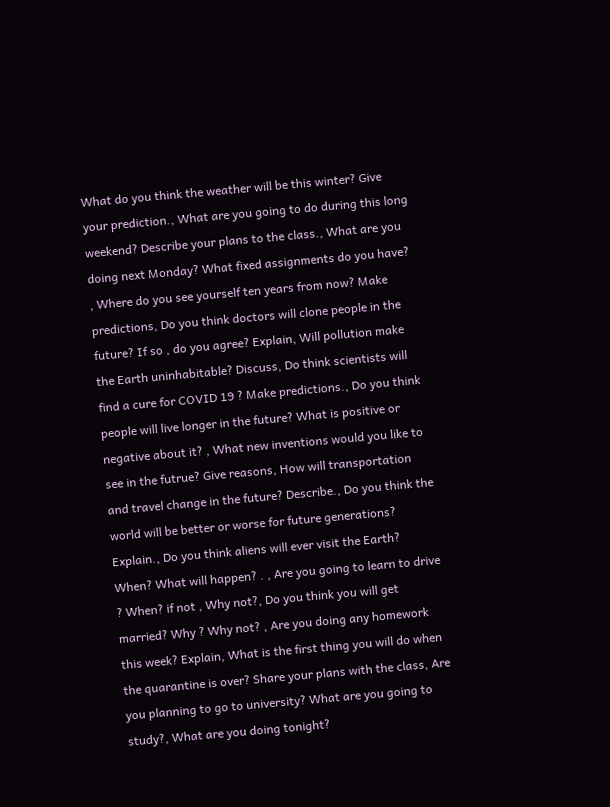What do you think the weather will be this winter? Give your prediction., What are you going to do during this long weekend? Describe your plans to the class., What are you doing next Monday? What fixed assignments do you have? , Where do you see yourself ten years from now? Make predictions, Do you think doctors will clone people in the future? If so , do you agree? Explain, Will pollution make the Earth uninhabitable? Discuss, Do think scientists will find a cure for COVID 19 ? Make predictions., Do you think people will live longer in the future? What is positive or negative about it? , What new inventions would you like to see in the futrue? Give reasons, How will transportation and travel change in the future? Describe., Do you think the world will be better or worse for future generations? Explain., Do you think aliens will ever visit the Earth? When? What will happen? . , Are you going to learn to drive ? When? if not , Why not?, Do you think you will get married? Why ? Why not? , Are you doing any homework this week? Explain, What is the first thing you will do when the quarantine is over? Share your plans with the class, Are you planning to go to university? What are you going to study?, What are you doing tonight?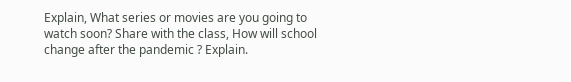Explain, What series or movies are you going to watch soon? Share with the class, How will school change after the pandemic ? Explain.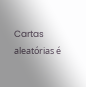Cartas aleatórias é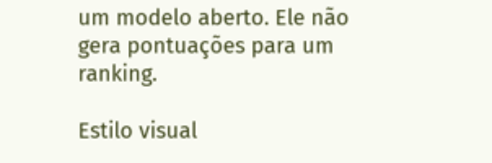um modelo aberto. Ele não gera pontuações para um ranking.

Estilo visual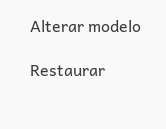Alterar modelo

Restaurar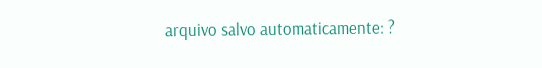arquivo salvo automaticamente: ?